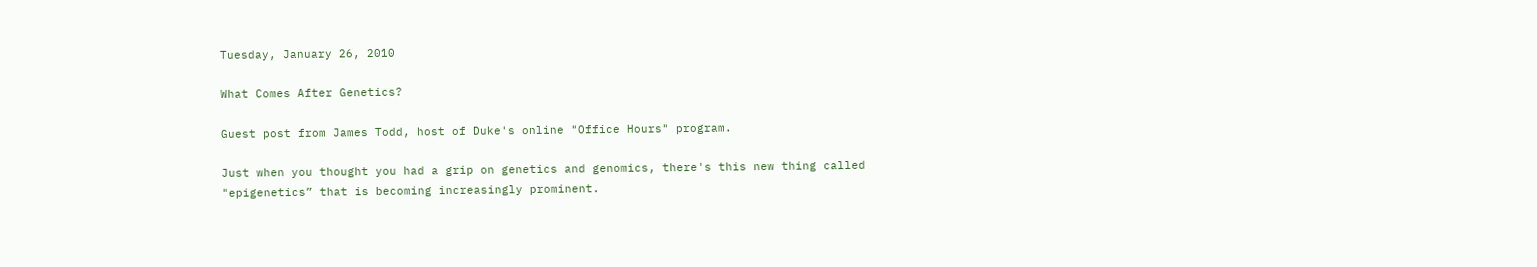Tuesday, January 26, 2010

What Comes After Genetics?

Guest post from James Todd, host of Duke's online "Office Hours" program.

Just when you thought you had a grip on genetics and genomics, there's this new thing called "epigenetics” that is becoming increasingly prominent.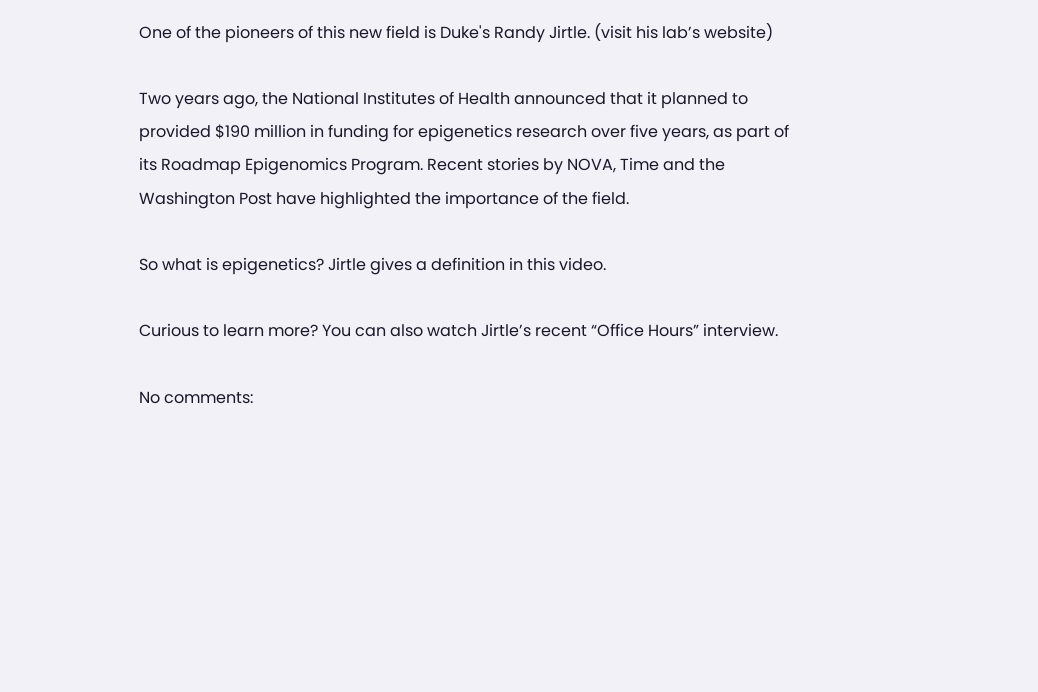One of the pioneers of this new field is Duke's Randy Jirtle. (visit his lab’s website)

Two years ago, the National Institutes of Health announced that it planned to provided $190 million in funding for epigenetics research over five years, as part of its Roadmap Epigenomics Program. Recent stories by NOVA, Time and the Washington Post have highlighted the importance of the field.

So what is epigenetics? Jirtle gives a definition in this video.

Curious to learn more? You can also watch Jirtle’s recent “Office Hours” interview.

No comments: